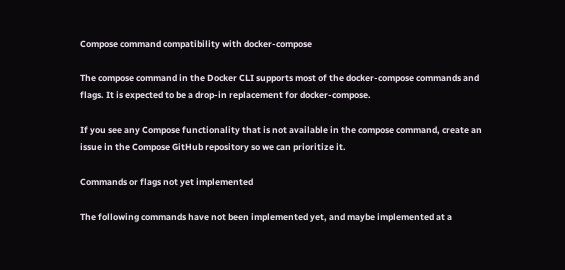Compose command compatibility with docker-compose

The compose command in the Docker CLI supports most of the docker-compose commands and flags. It is expected to be a drop-in replacement for docker-compose.

If you see any Compose functionality that is not available in the compose command, create an issue in the Compose GitHub repository so we can prioritize it.

Commands or flags not yet implemented

The following commands have not been implemented yet, and maybe implemented at a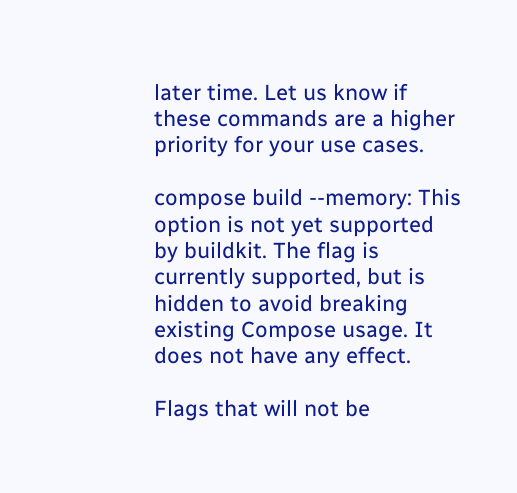later time. Let us know if these commands are a higher priority for your use cases.

compose build --memory: This option is not yet supported by buildkit. The flag is currently supported, but is hidden to avoid breaking existing Compose usage. It does not have any effect.

Flags that will not be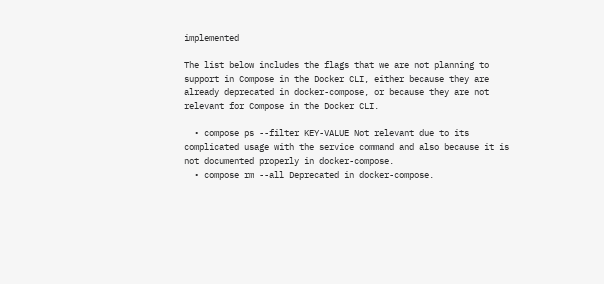implemented

The list below includes the flags that we are not planning to support in Compose in the Docker CLI, either because they are already deprecated in docker-compose, or because they are not relevant for Compose in the Docker CLI.

  • compose ps --filter KEY-VALUE Not relevant due to its complicated usage with the service command and also because it is not documented properly in docker-compose.
  • compose rm --all Deprecated in docker-compose.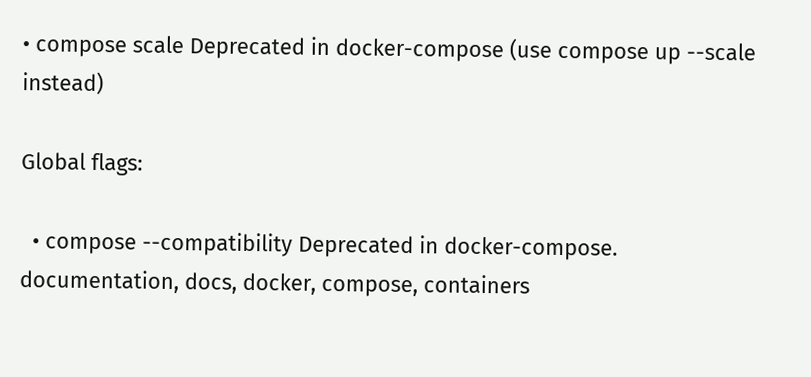• compose scale Deprecated in docker-compose (use compose up --scale instead)

Global flags:

  • compose --compatibility Deprecated in docker-compose.
documentation, docs, docker, compose, containers